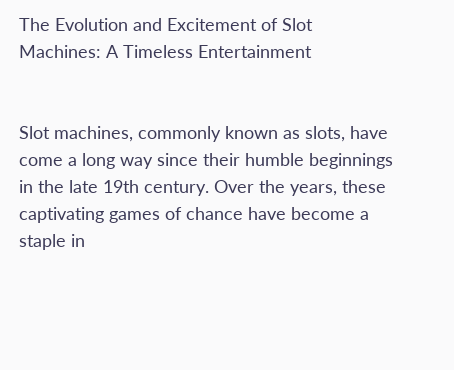The Evolution and Excitement of Slot Machines: A Timeless Entertainment


Slot machines, commonly known as slots, have come a long way since their humble beginnings in the late 19th century. Over the years, these captivating games of chance have become a staple in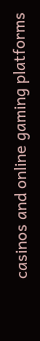casinos and online gaming platforms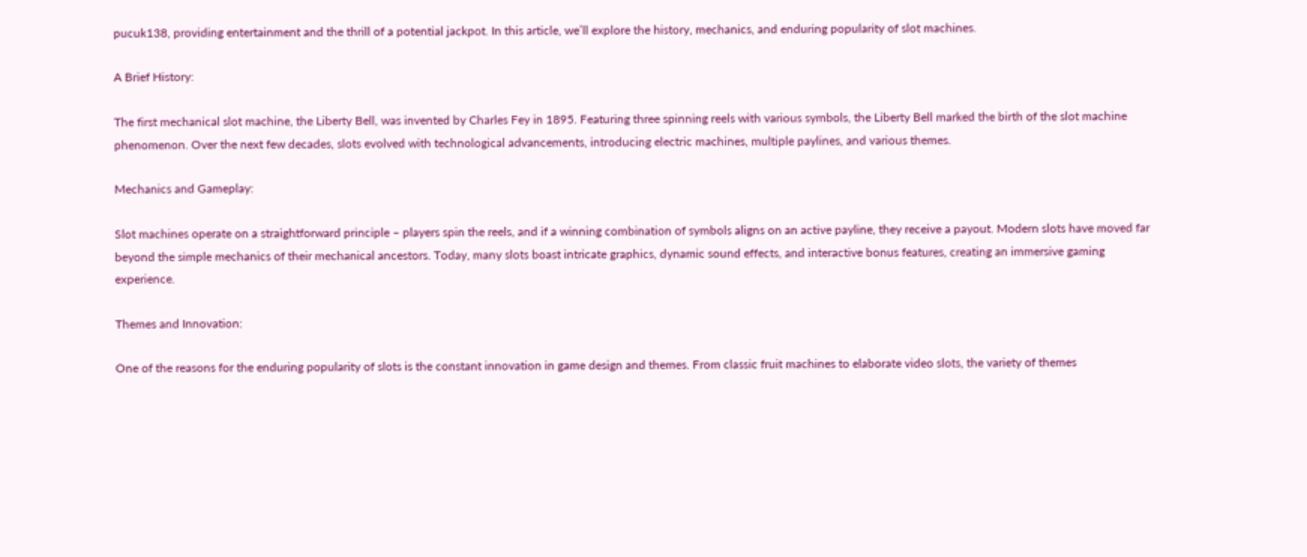pucuk138, providing entertainment and the thrill of a potential jackpot. In this article, we’ll explore the history, mechanics, and enduring popularity of slot machines.

A Brief History:

The first mechanical slot machine, the Liberty Bell, was invented by Charles Fey in 1895. Featuring three spinning reels with various symbols, the Liberty Bell marked the birth of the slot machine phenomenon. Over the next few decades, slots evolved with technological advancements, introducing electric machines, multiple paylines, and various themes.

Mechanics and Gameplay:

Slot machines operate on a straightforward principle – players spin the reels, and if a winning combination of symbols aligns on an active payline, they receive a payout. Modern slots have moved far beyond the simple mechanics of their mechanical ancestors. Today, many slots boast intricate graphics, dynamic sound effects, and interactive bonus features, creating an immersive gaming experience.

Themes and Innovation:

One of the reasons for the enduring popularity of slots is the constant innovation in game design and themes. From classic fruit machines to elaborate video slots, the variety of themes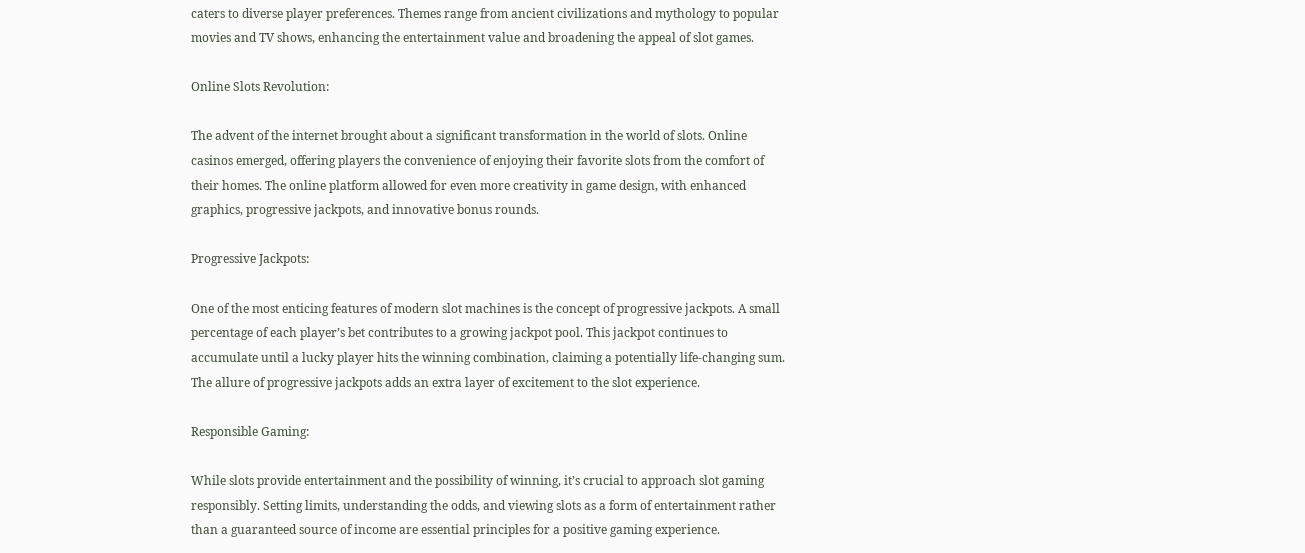caters to diverse player preferences. Themes range from ancient civilizations and mythology to popular movies and TV shows, enhancing the entertainment value and broadening the appeal of slot games.

Online Slots Revolution:

The advent of the internet brought about a significant transformation in the world of slots. Online casinos emerged, offering players the convenience of enjoying their favorite slots from the comfort of their homes. The online platform allowed for even more creativity in game design, with enhanced graphics, progressive jackpots, and innovative bonus rounds.

Progressive Jackpots:

One of the most enticing features of modern slot machines is the concept of progressive jackpots. A small percentage of each player’s bet contributes to a growing jackpot pool. This jackpot continues to accumulate until a lucky player hits the winning combination, claiming a potentially life-changing sum. The allure of progressive jackpots adds an extra layer of excitement to the slot experience.

Responsible Gaming:

While slots provide entertainment and the possibility of winning, it’s crucial to approach slot gaming responsibly. Setting limits, understanding the odds, and viewing slots as a form of entertainment rather than a guaranteed source of income are essential principles for a positive gaming experience.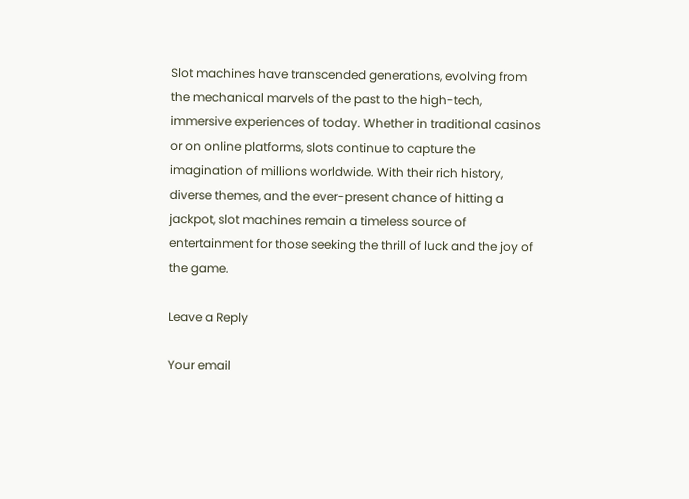Slot machines have transcended generations, evolving from the mechanical marvels of the past to the high-tech, immersive experiences of today. Whether in traditional casinos or on online platforms, slots continue to capture the imagination of millions worldwide. With their rich history, diverse themes, and the ever-present chance of hitting a jackpot, slot machines remain a timeless source of entertainment for those seeking the thrill of luck and the joy of the game.

Leave a Reply

Your email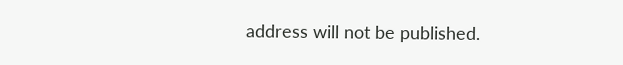address will not be published.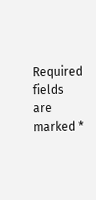Required fields are marked *